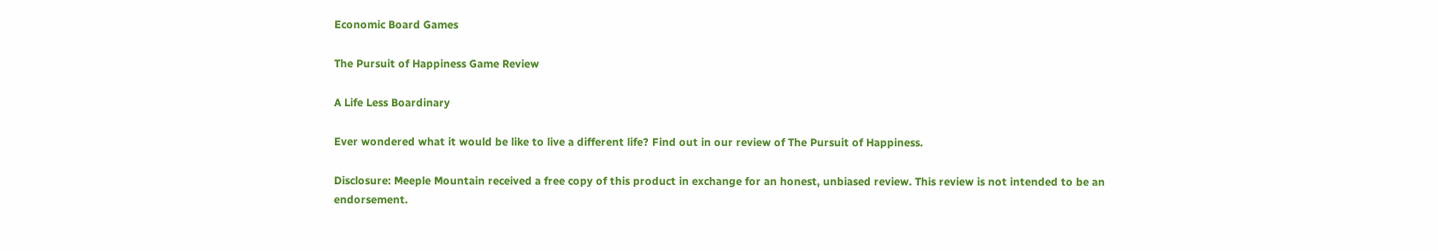Economic Board Games

The Pursuit of Happiness Game Review

A Life Less Boardinary

Ever wondered what it would be like to live a different life? Find out in our review of The Pursuit of Happiness.

Disclosure: Meeple Mountain received a free copy of this product in exchange for an honest, unbiased review. This review is not intended to be an endorsement.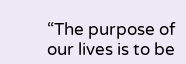“The purpose of our lives is to be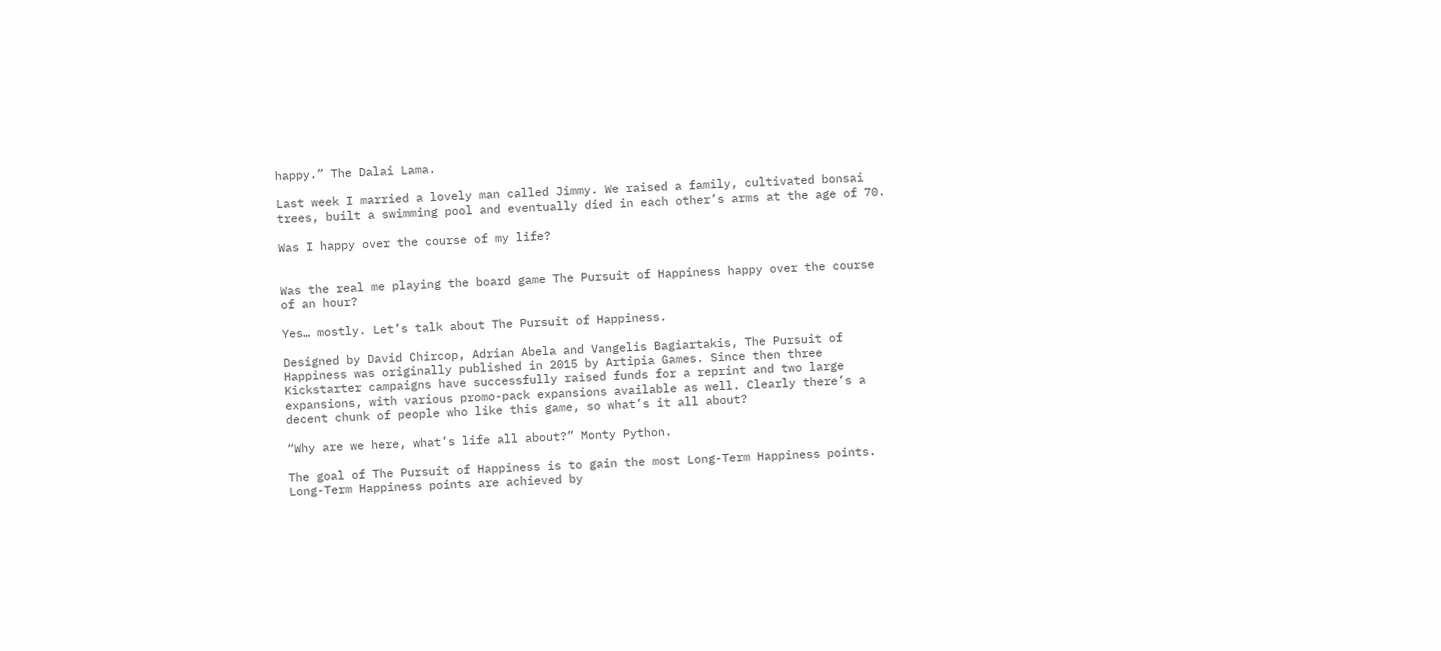happy.” The Dalai Lama.

Last week I married a lovely man called Jimmy. We raised a family, cultivated bonsai trees, built a swimming pool and eventually died in each other’s arms at the age of 70.

Was I happy over the course of my life?


Was the real me playing the board game The Pursuit of Happiness happy over the course of an hour?

Yes… mostly. Let’s talk about The Pursuit of Happiness.

Designed by David Chircop, Adrian Abela and Vangelis Bagiartakis, The Pursuit of Happiness was originally published in 2015 by Artipia Games. Since then three Kickstarter campaigns have successfully raised funds for a reprint and two large expansions, with various promo-pack expansions available as well. Clearly there’s a decent chunk of people who like this game, so what’s it all about?

“Why are we here, what’s life all about?” Monty Python.

The goal of The Pursuit of Happiness is to gain the most Long-Term Happiness points. Long-Term Happiness points are achieved by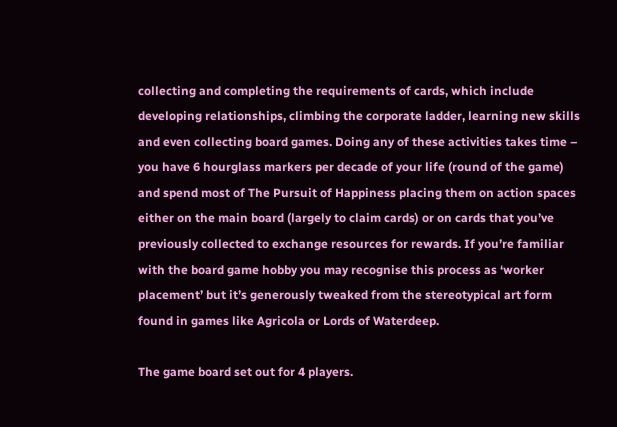collecting and completing the requirements of cards, which include developing relationships, climbing the corporate ladder, learning new skills and even collecting board games. Doing any of these activities takes time – you have 6 hourglass markers per decade of your life (round of the game) and spend most of The Pursuit of Happiness placing them on action spaces either on the main board (largely to claim cards) or on cards that you’ve previously collected to exchange resources for rewards. If you’re familiar with the board game hobby you may recognise this process as ‘worker placement’ but it’s generously tweaked from the stereotypical art form found in games like Agricola or Lords of Waterdeep.

The game board set out for 4 players.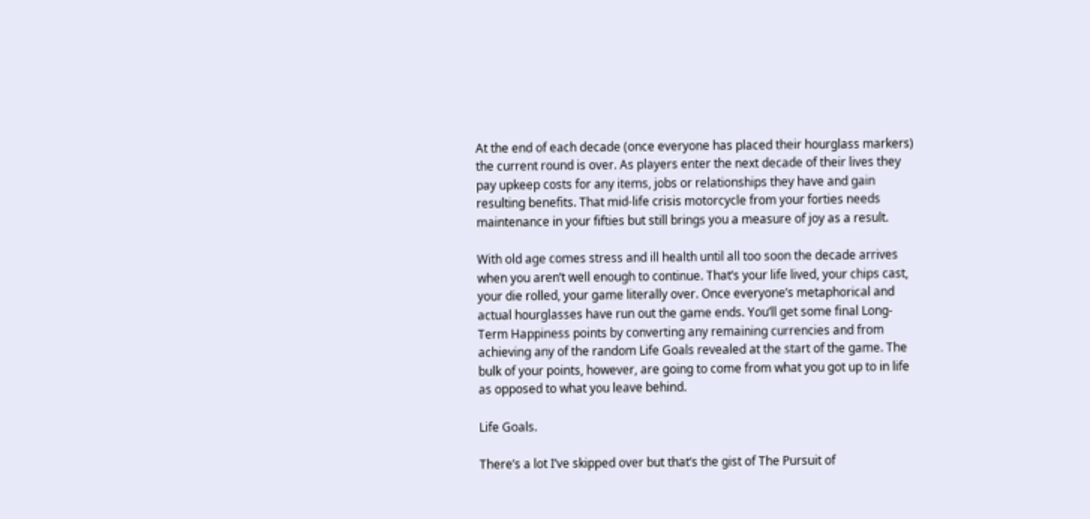At the end of each decade (once everyone has placed their hourglass markers) the current round is over. As players enter the next decade of their lives they pay upkeep costs for any items, jobs or relationships they have and gain resulting benefits. That mid-life crisis motorcycle from your forties needs maintenance in your fifties but still brings you a measure of joy as a result.

With old age comes stress and ill health until all too soon the decade arrives when you aren’t well enough to continue. That’s your life lived, your chips cast, your die rolled, your game literally over. Once everyone’s metaphorical and actual hourglasses have run out the game ends. You’ll get some final Long-Term Happiness points by converting any remaining currencies and from achieving any of the random Life Goals revealed at the start of the game. The bulk of your points, however, are going to come from what you got up to in life as opposed to what you leave behind.

Life Goals.

There’s a lot I’ve skipped over but that’s the gist of The Pursuit of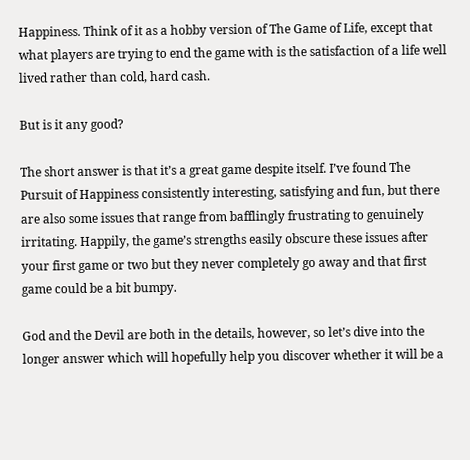Happiness. Think of it as a hobby version of The Game of Life, except that what players are trying to end the game with is the satisfaction of a life well lived rather than cold, hard cash.

But is it any good?

The short answer is that it’s a great game despite itself. I’ve found The Pursuit of Happiness consistently interesting, satisfying and fun, but there are also some issues that range from bafflingly frustrating to genuinely irritating. Happily, the game’s strengths easily obscure these issues after your first game or two but they never completely go away and that first game could be a bit bumpy.

God and the Devil are both in the details, however, so let’s dive into the longer answer which will hopefully help you discover whether it will be a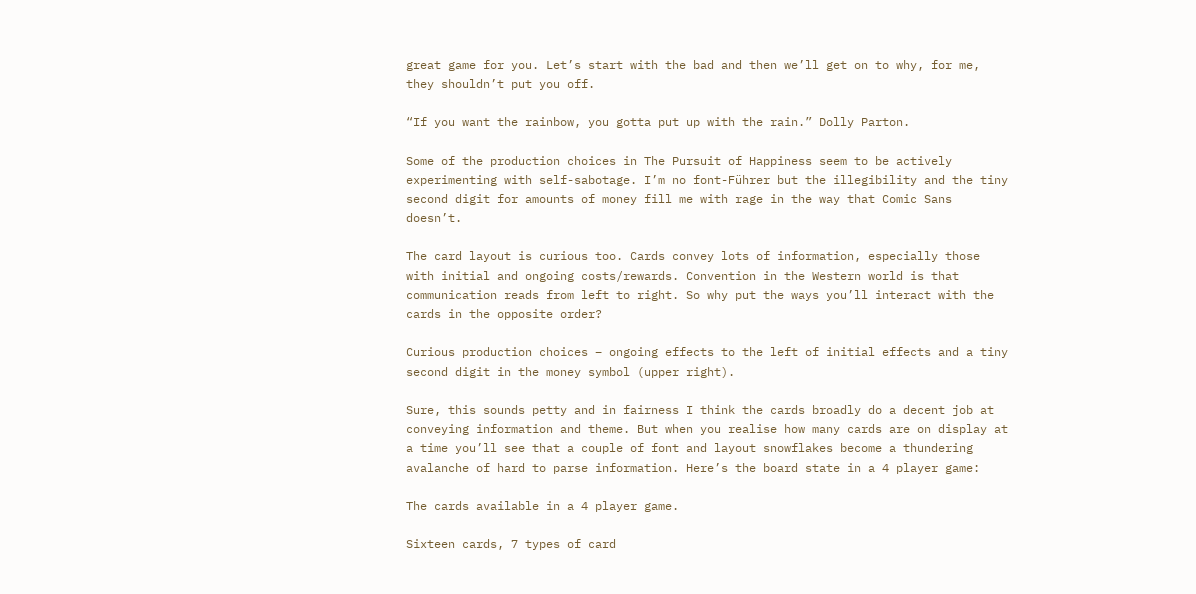great game for you. Let’s start with the bad and then we’ll get on to why, for me, they shouldn’t put you off.

“If you want the rainbow, you gotta put up with the rain.” Dolly Parton.

Some of the production choices in The Pursuit of Happiness seem to be actively experimenting with self-sabotage. I’m no font-Führer but the illegibility and the tiny second digit for amounts of money fill me with rage in the way that Comic Sans doesn’t.

The card layout is curious too. Cards convey lots of information, especially those with initial and ongoing costs/rewards. Convention in the Western world is that communication reads from left to right. So why put the ways you’ll interact with the cards in the opposite order?

Curious production choices – ongoing effects to the left of initial effects and a tiny second digit in the money symbol (upper right).

Sure, this sounds petty and in fairness I think the cards broadly do a decent job at conveying information and theme. But when you realise how many cards are on display at a time you’ll see that a couple of font and layout snowflakes become a thundering avalanche of hard to parse information. Here’s the board state in a 4 player game:

The cards available in a 4 player game.

Sixteen cards, 7 types of card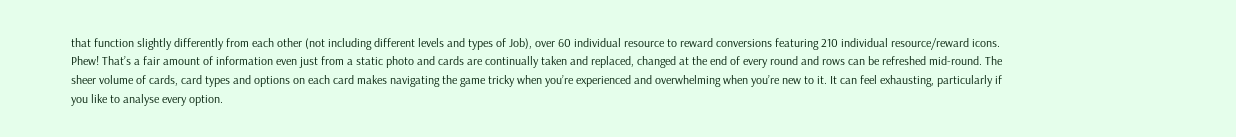that function slightly differently from each other (not including different levels and types of Job), over 60 individual resource to reward conversions featuring 210 individual resource/reward icons. Phew! That’s a fair amount of information even just from a static photo and cards are continually taken and replaced, changed at the end of every round and rows can be refreshed mid-round. The sheer volume of cards, card types and options on each card makes navigating the game tricky when you’re experienced and overwhelming when you’re new to it. It can feel exhausting, particularly if you like to analyse every option.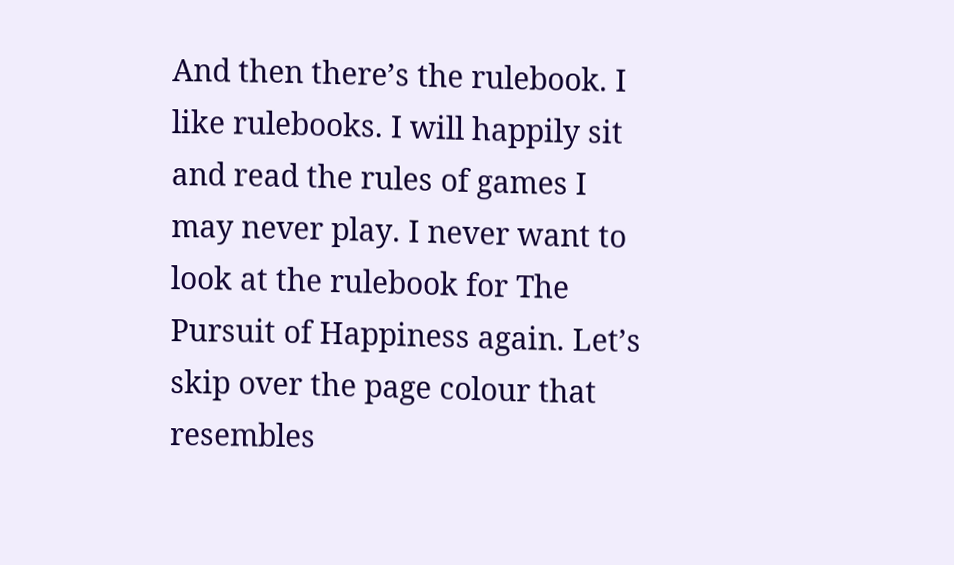And then there’s the rulebook. I like rulebooks. I will happily sit and read the rules of games I may never play. I never want to look at the rulebook for The Pursuit of Happiness again. Let’s skip over the page colour that resembles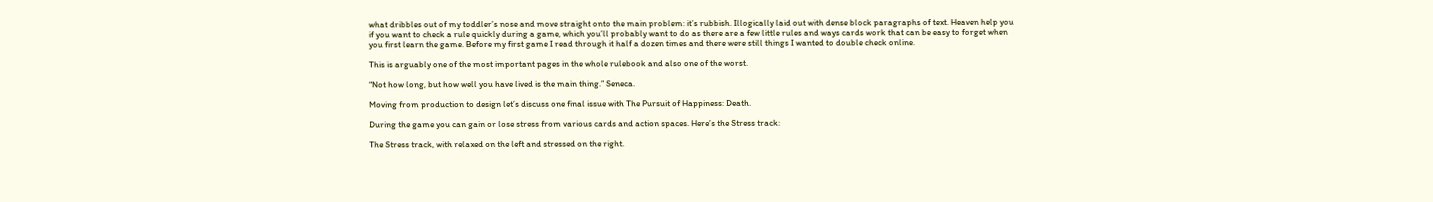what dribbles out of my toddler’s nose and move straight onto the main problem: it’s rubbish. Illogically laid out with dense block paragraphs of text. Heaven help you if you want to check a rule quickly during a game, which you’ll probably want to do as there are a few little rules and ways cards work that can be easy to forget when you first learn the game. Before my first game I read through it half a dozen times and there were still things I wanted to double check online.

This is arguably one of the most important pages in the whole rulebook and also one of the worst.

“Not how long, but how well you have lived is the main thing.” Seneca.

Moving from production to design let’s discuss one final issue with The Pursuit of Happiness: Death.

During the game you can gain or lose stress from various cards and action spaces. Here’s the Stress track:

The Stress track, with relaxed on the left and stressed on the right.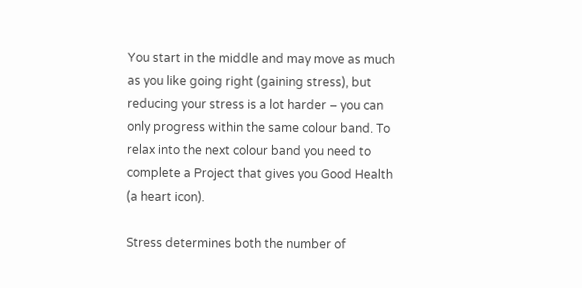You start in the middle and may move as much as you like going right (gaining stress), but reducing your stress is a lot harder – you can only progress within the same colour band. To relax into the next colour band you need to complete a Project that gives you Good Health (a heart icon).

Stress determines both the number of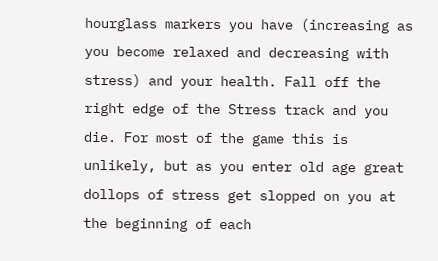hourglass markers you have (increasing as you become relaxed and decreasing with stress) and your health. Fall off the right edge of the Stress track and you die. For most of the game this is unlikely, but as you enter old age great dollops of stress get slopped on you at the beginning of each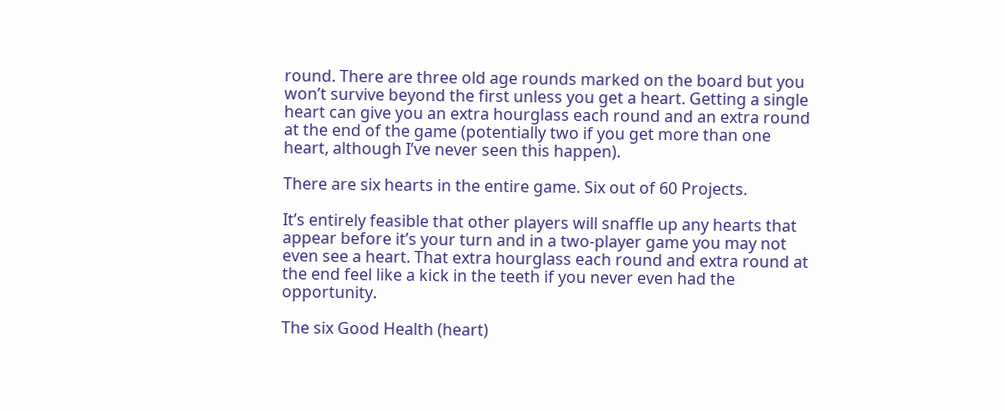round. There are three old age rounds marked on the board but you won’t survive beyond the first unless you get a heart. Getting a single heart can give you an extra hourglass each round and an extra round at the end of the game (potentially two if you get more than one heart, although I’ve never seen this happen).

There are six hearts in the entire game. Six out of 60 Projects.

It’s entirely feasible that other players will snaffle up any hearts that appear before it’s your turn and in a two-player game you may not even see a heart. That extra hourglass each round and extra round at the end feel like a kick in the teeth if you never even had the opportunity.

The six Good Health (heart)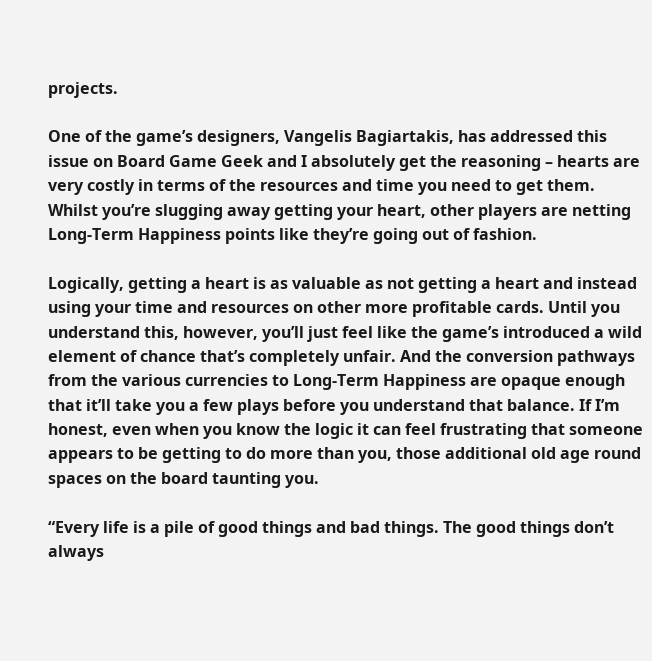projects.

One of the game’s designers, Vangelis Bagiartakis, has addressed this issue on Board Game Geek and I absolutely get the reasoning – hearts are very costly in terms of the resources and time you need to get them. Whilst you’re slugging away getting your heart, other players are netting Long-Term Happiness points like they’re going out of fashion.

Logically, getting a heart is as valuable as not getting a heart and instead using your time and resources on other more profitable cards. Until you understand this, however, you’ll just feel like the game’s introduced a wild element of chance that’s completely unfair. And the conversion pathways from the various currencies to Long-Term Happiness are opaque enough that it’ll take you a few plays before you understand that balance. If I’m honest, even when you know the logic it can feel frustrating that someone appears to be getting to do more than you, those additional old age round spaces on the board taunting you.

“Every life is a pile of good things and bad things. The good things don’t always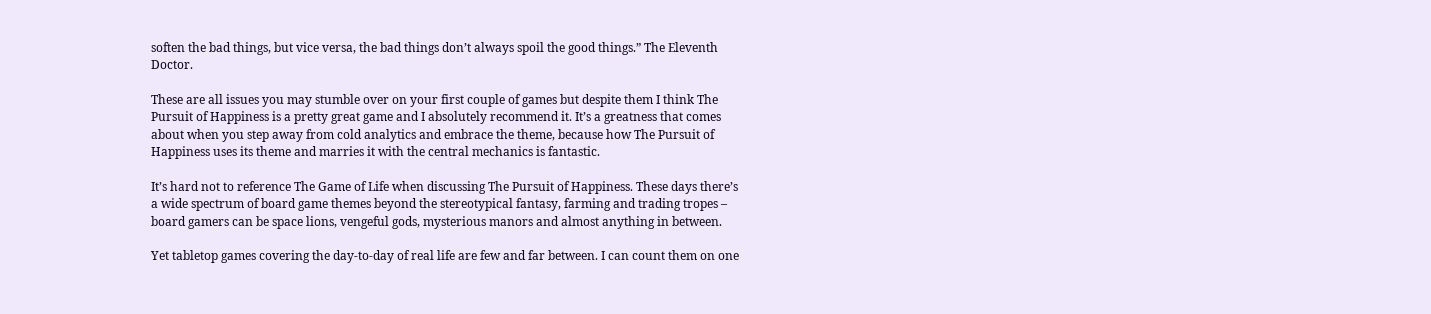soften the bad things, but vice versa, the bad things don’t always spoil the good things.” The Eleventh Doctor.

These are all issues you may stumble over on your first couple of games but despite them I think The Pursuit of Happiness is a pretty great game and I absolutely recommend it. It’s a greatness that comes about when you step away from cold analytics and embrace the theme, because how The Pursuit of Happiness uses its theme and marries it with the central mechanics is fantastic.

It’s hard not to reference The Game of Life when discussing The Pursuit of Happiness. These days there’s a wide spectrum of board game themes beyond the stereotypical fantasy, farming and trading tropes – board gamers can be space lions, vengeful gods, mysterious manors and almost anything in between.

Yet tabletop games covering the day-to-day of real life are few and far between. I can count them on one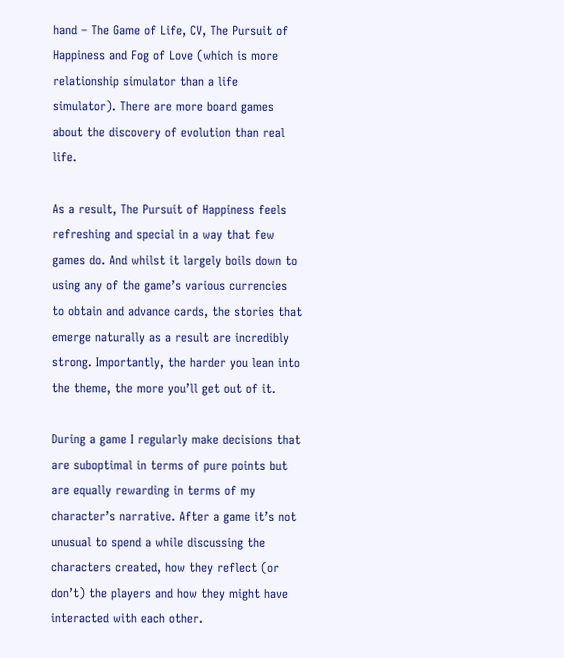hand – The Game of Life, CV, The Pursuit of Happiness and Fog of Love (which is more relationship simulator than a life simulator). There are more board games about the discovery of evolution than real life.

As a result, The Pursuit of Happiness feels refreshing and special in a way that few games do. And whilst it largely boils down to using any of the game’s various currencies to obtain and advance cards, the stories that emerge naturally as a result are incredibly strong. Importantly, the harder you lean into the theme, the more you’ll get out of it.

During a game I regularly make decisions that are suboptimal in terms of pure points but are equally rewarding in terms of my character’s narrative. After a game it’s not unusual to spend a while discussing the characters created, how they reflect (or don’t) the players and how they might have interacted with each other.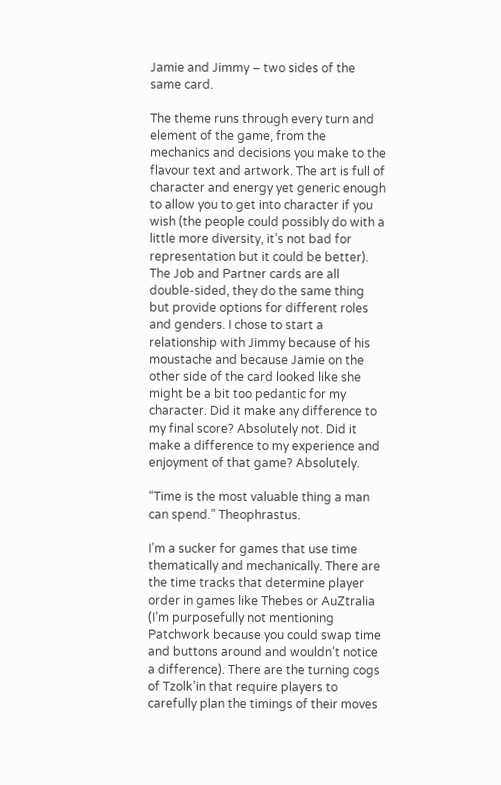Jamie and Jimmy – two sides of the same card.

The theme runs through every turn and element of the game, from the mechanics and decisions you make to the flavour text and artwork. The art is full of character and energy yet generic enough to allow you to get into character if you wish (the people could possibly do with a little more diversity, it’s not bad for representation but it could be better). The Job and Partner cards are all double-sided, they do the same thing but provide options for different roles and genders. I chose to start a relationship with Jimmy because of his moustache and because Jamie on the other side of the card looked like she might be a bit too pedantic for my character. Did it make any difference to my final score? Absolutely not. Did it make a difference to my experience and enjoyment of that game? Absolutely.

“Time is the most valuable thing a man can spend.” Theophrastus.

I’m a sucker for games that use time thematically and mechanically. There are the time tracks that determine player order in games like Thebes or AuZtralia (I’m purposefully not mentioning Patchwork because you could swap time and buttons around and wouldn’t notice a difference). There are the turning cogs of Tzolk’in that require players to carefully plan the timings of their moves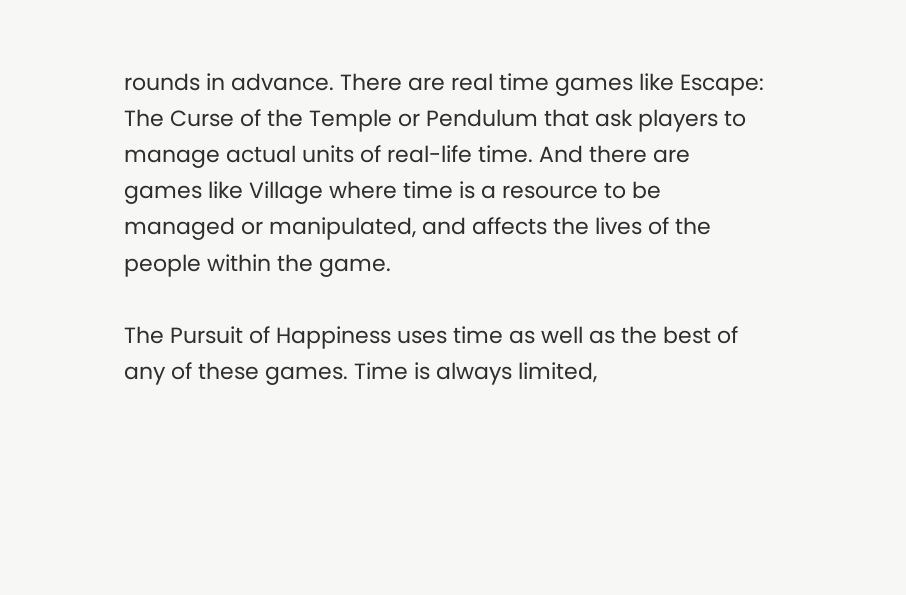rounds in advance. There are real time games like Escape: The Curse of the Temple or Pendulum that ask players to manage actual units of real-life time. And there are games like Village where time is a resource to be managed or manipulated, and affects the lives of the people within the game.

The Pursuit of Happiness uses time as well as the best of any of these games. Time is always limited,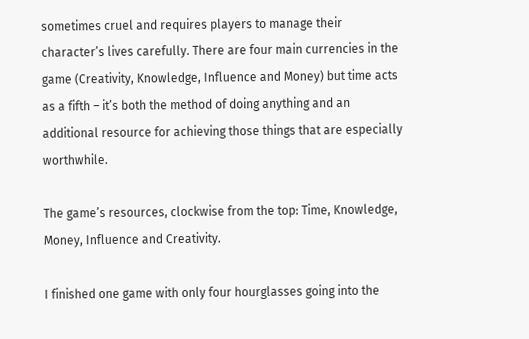sometimes cruel and requires players to manage their character’s lives carefully. There are four main currencies in the game (Creativity, Knowledge, Influence and Money) but time acts as a fifth – it’s both the method of doing anything and an additional resource for achieving those things that are especially worthwhile.

The game’s resources, clockwise from the top: Time, Knowledge, Money, Influence and Creativity.

I finished one game with only four hourglasses going into the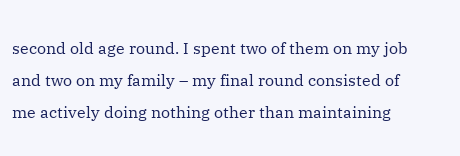second old age round. I spent two of them on my job and two on my family – my final round consisted of me actively doing nothing other than maintaining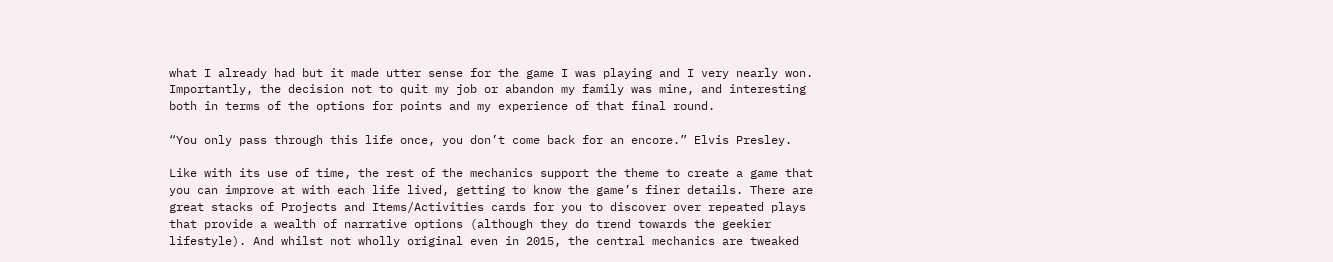what I already had but it made utter sense for the game I was playing and I very nearly won. Importantly, the decision not to quit my job or abandon my family was mine, and interesting both in terms of the options for points and my experience of that final round.

“You only pass through this life once, you don’t come back for an encore.” Elvis Presley.

Like with its use of time, the rest of the mechanics support the theme to create a game that you can improve at with each life lived, getting to know the game’s finer details. There are great stacks of Projects and Items/Activities cards for you to discover over repeated plays that provide a wealth of narrative options (although they do trend towards the geekier lifestyle). And whilst not wholly original even in 2015, the central mechanics are tweaked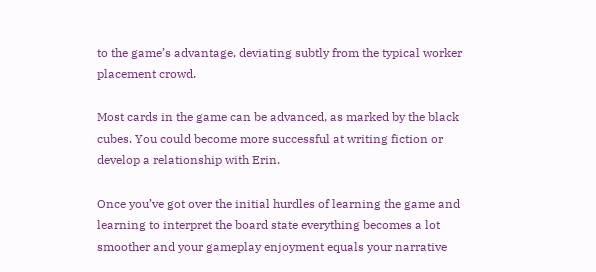to the game’s advantage, deviating subtly from the typical worker placement crowd.

Most cards in the game can be advanced, as marked by the black cubes. You could become more successful at writing fiction or develop a relationship with Erin.

Once you’ve got over the initial hurdles of learning the game and learning to interpret the board state everything becomes a lot smoother and your gameplay enjoyment equals your narrative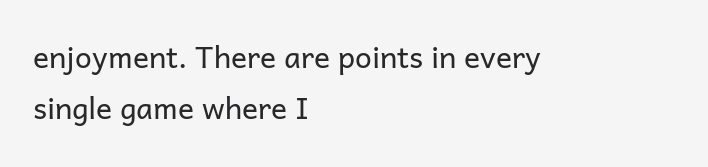enjoyment. There are points in every single game where I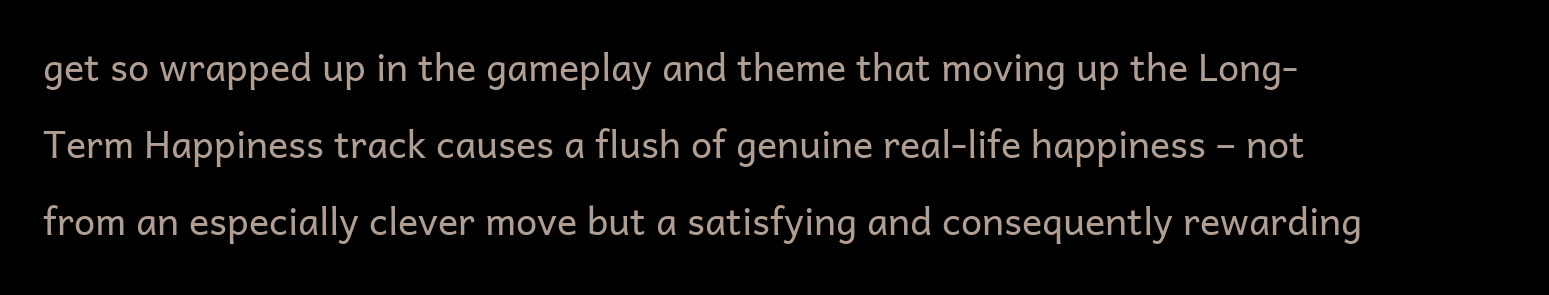get so wrapped up in the gameplay and theme that moving up the Long-Term Happiness track causes a flush of genuine real-life happiness – not from an especially clever move but a satisfying and consequently rewarding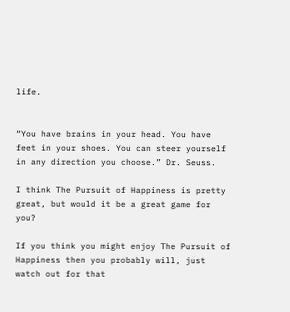life.


“You have brains in your head. You have feet in your shoes. You can steer yourself in any direction you choose.” Dr. Seuss.

I think The Pursuit of Happiness is pretty great, but would it be a great game for you?

If you think you might enjoy The Pursuit of Happiness then you probably will, just watch out for that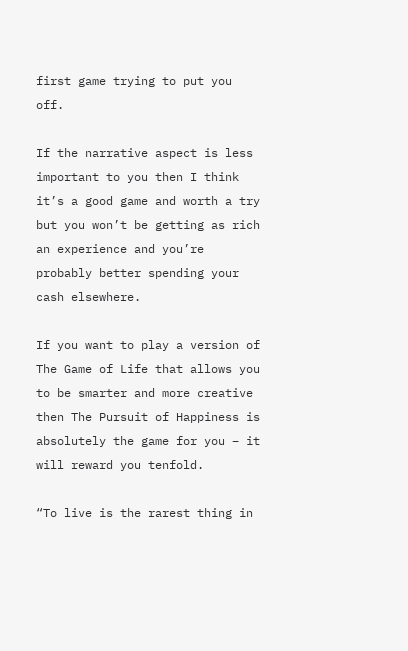first game trying to put you off.

If the narrative aspect is less important to you then I think it’s a good game and worth a try but you won’t be getting as rich an experience and you’re probably better spending your cash elsewhere.

If you want to play a version of The Game of Life that allows you to be smarter and more creative then The Pursuit of Happiness is absolutely the game for you – it will reward you tenfold.

“To live is the rarest thing in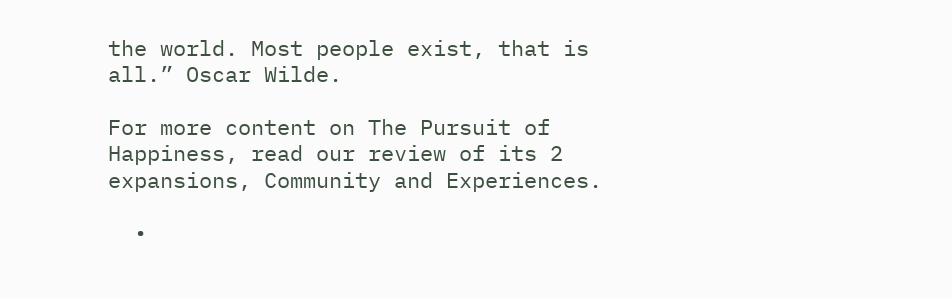the world. Most people exist, that is all.” Oscar Wilde.

For more content on The Pursuit of Happiness, read our review of its 2 expansions, Community and Experiences.

  •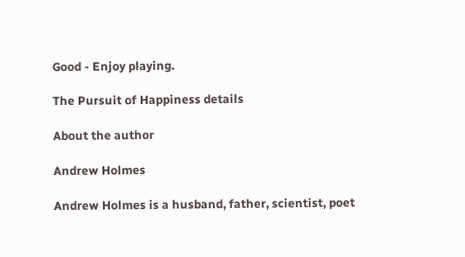Good - Enjoy playing.

The Pursuit of Happiness details

About the author

Andrew Holmes

Andrew Holmes is a husband, father, scientist, poet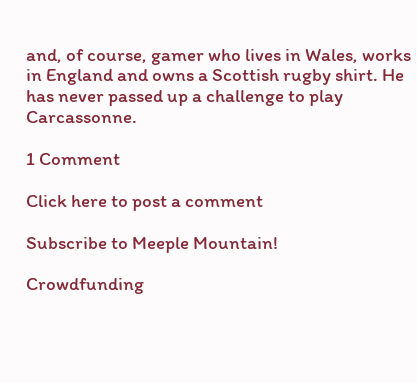and, of course, gamer who lives in Wales, works in England and owns a Scottish rugby shirt. He has never passed up a challenge to play Carcassonne.

1 Comment

Click here to post a comment

Subscribe to Meeple Mountain!

Crowdfunding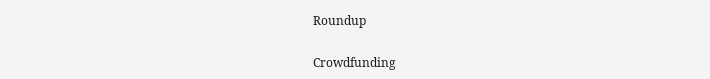Roundup

Crowdfunding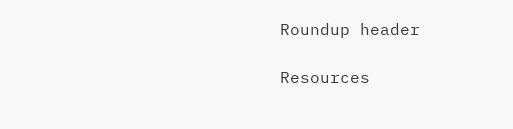Roundup header

Resources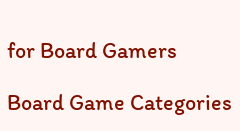for Board Gamers

Board Game Categories